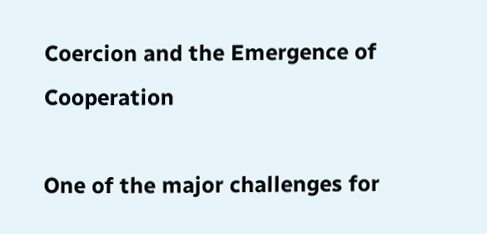Coercion and the Emergence of Cooperation

One of the major challenges for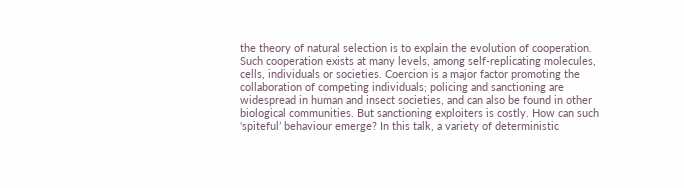the theory of natural selection is to explain the evolution of cooperation. Such cooperation exists at many levels, among self-replicating molecules, cells, individuals or societies. Coercion is a major factor promoting the collaboration of competing individuals; policing and sanctioning are widespread in human and insect societies, and can also be found in other biological communities. But sanctioning exploiters is costly. How can such ‘spiteful’ behaviour emerge? In this talk, a variety of deterministic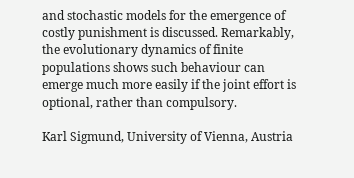and stochastic models for the emergence of costly punishment is discussed. Remarkably, the evolutionary dynamics of finite populations shows such behaviour can emerge much more easily if the joint effort is optional, rather than compulsory.

Karl Sigmund, University of Vienna, Austria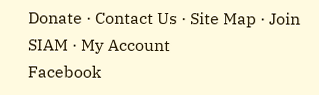Donate · Contact Us · Site Map · Join SIAM · My Account
Facebook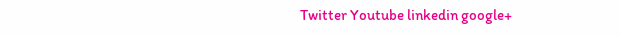Twitter Youtube linkedin google+